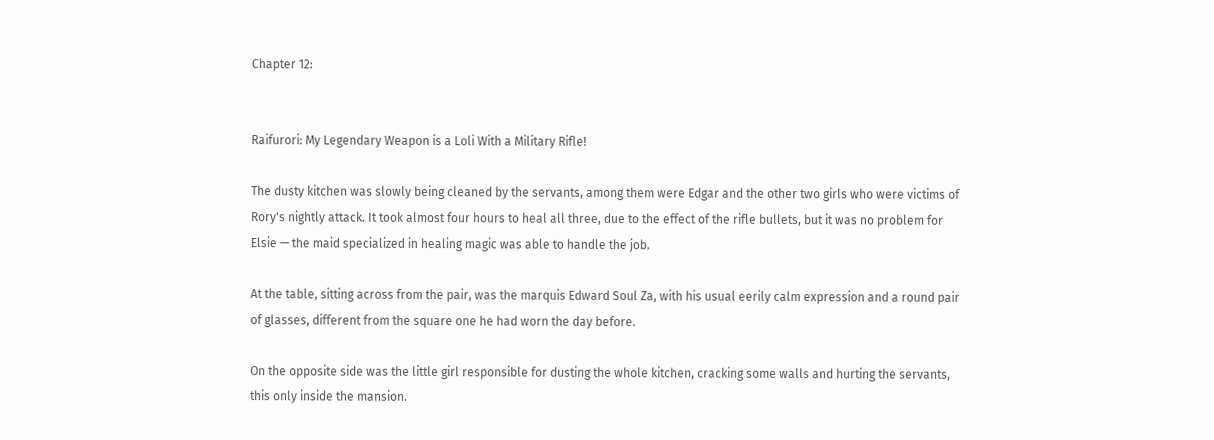Chapter 12:


Raifurori: My Legendary Weapon is a Loli With a Military Rifle!

The dusty kitchen was slowly being cleaned by the servants, among them were Edgar and the other two girls who were victims of Rory's nightly attack. It took almost four hours to heal all three, due to the effect of the rifle bullets, but it was no problem for Elsie — the maid specialized in healing magic was able to handle the job.

At the table, sitting across from the pair, was the marquis Edward Soul Za, with his usual eerily calm expression and a round pair of glasses, different from the square one he had worn the day before.

On the opposite side was the little girl responsible for dusting the whole kitchen, cracking some walls and hurting the servants, this only inside the mansion.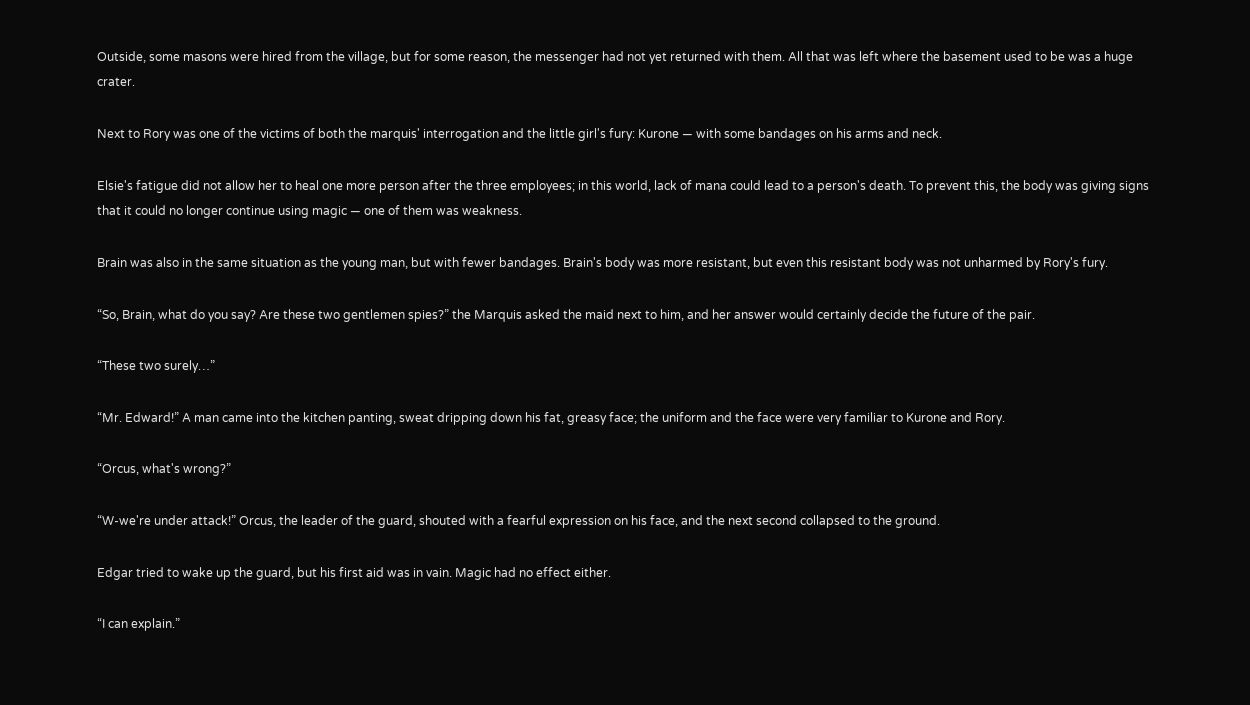Outside, some masons were hired from the village, but for some reason, the messenger had not yet returned with them. All that was left where the basement used to be was a huge crater.

Next to Rory was one of the victims of both the marquis' interrogation and the little girl's fury: Kurone — with some bandages on his arms and neck.

Elsie's fatigue did not allow her to heal one more person after the three employees; in this world, lack of mana could lead to a person's death. To prevent this, the body was giving signs that it could no longer continue using magic — one of them was weakness.

Brain was also in the same situation as the young man, but with fewer bandages. Brain's body was more resistant, but even this resistant body was not unharmed by Rory's fury.

“So, Brain, what do you say? Are these two gentlemen spies?” the Marquis asked the maid next to him, and her answer would certainly decide the future of the pair.

“These two surely…”

“Mr. Edward!” A man came into the kitchen panting, sweat dripping down his fat, greasy face; the uniform and the face were very familiar to Kurone and Rory.

“Orcus, what's wrong?”

“W-we're under attack!” Orcus, the leader of the guard, shouted with a fearful expression on his face, and the next second collapsed to the ground.

Edgar tried to wake up the guard, but his first aid was in vain. Magic had no effect either.

“I can explain.”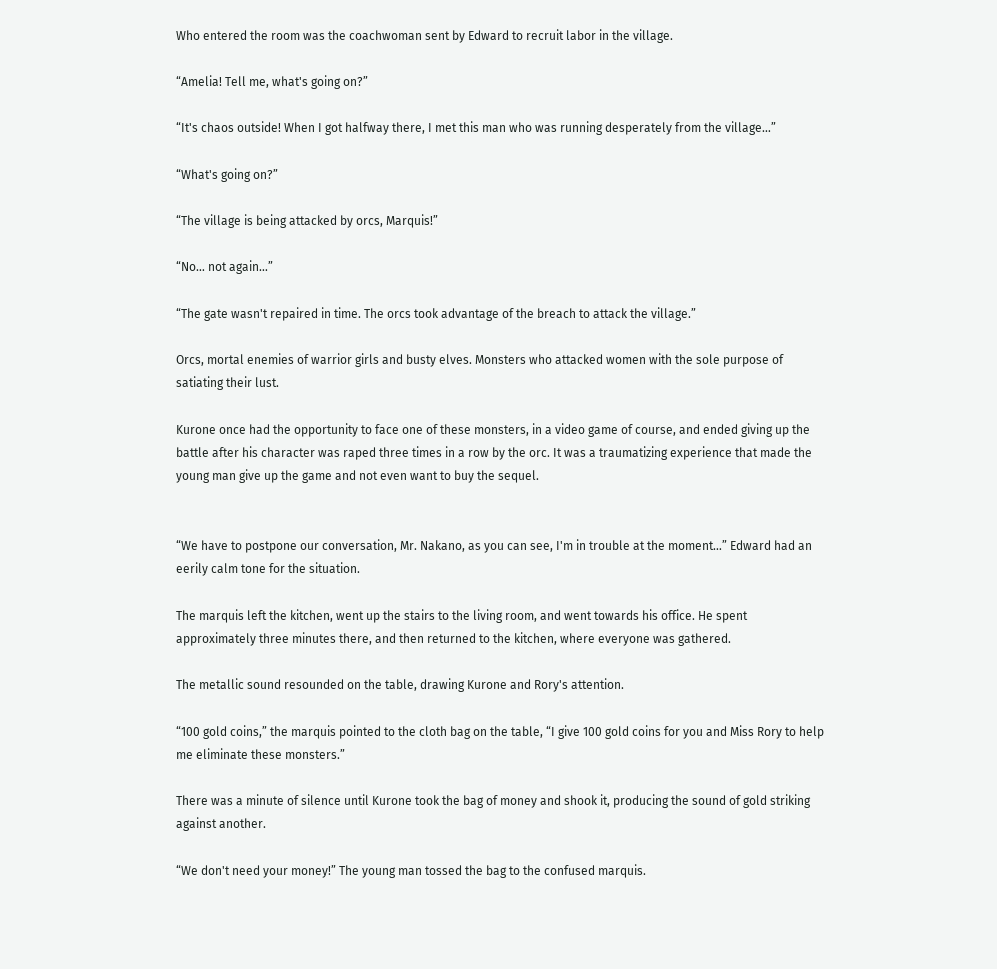Who entered the room was the coachwoman sent by Edward to recruit labor in the village.

“Amelia! Tell me, what's going on?”

“It's chaos outside! When I got halfway there, I met this man who was running desperately from the village…”

“What's going on?”

“The village is being attacked by orcs, Marquis!”

“No… not again…”

“The gate wasn't repaired in time. The orcs took advantage of the breach to attack the village.”

Orcs, mortal enemies of warrior girls and busty elves. Monsters who attacked women with the sole purpose of satiating their lust.

Kurone once had the opportunity to face one of these monsters, in a video game of course, and ended giving up the battle after his character was raped three times in a row by the orc. It was a traumatizing experience that made the young man give up the game and not even want to buy the sequel.


“We have to postpone our conversation, Mr. Nakano, as you can see, I'm in trouble at the moment…” Edward had an eerily calm tone for the situation.

The marquis left the kitchen, went up the stairs to the living room, and went towards his office. He spent approximately three minutes there, and then returned to the kitchen, where everyone was gathered.

The metallic sound resounded on the table, drawing Kurone and Rory's attention.

“100 gold coins,” the marquis pointed to the cloth bag on the table, “I give 100 gold coins for you and Miss Rory to help me eliminate these monsters.”

There was a minute of silence until Kurone took the bag of money and shook it, producing the sound of gold striking against another.

“We don't need your money!” The young man tossed the bag to the confused marquis.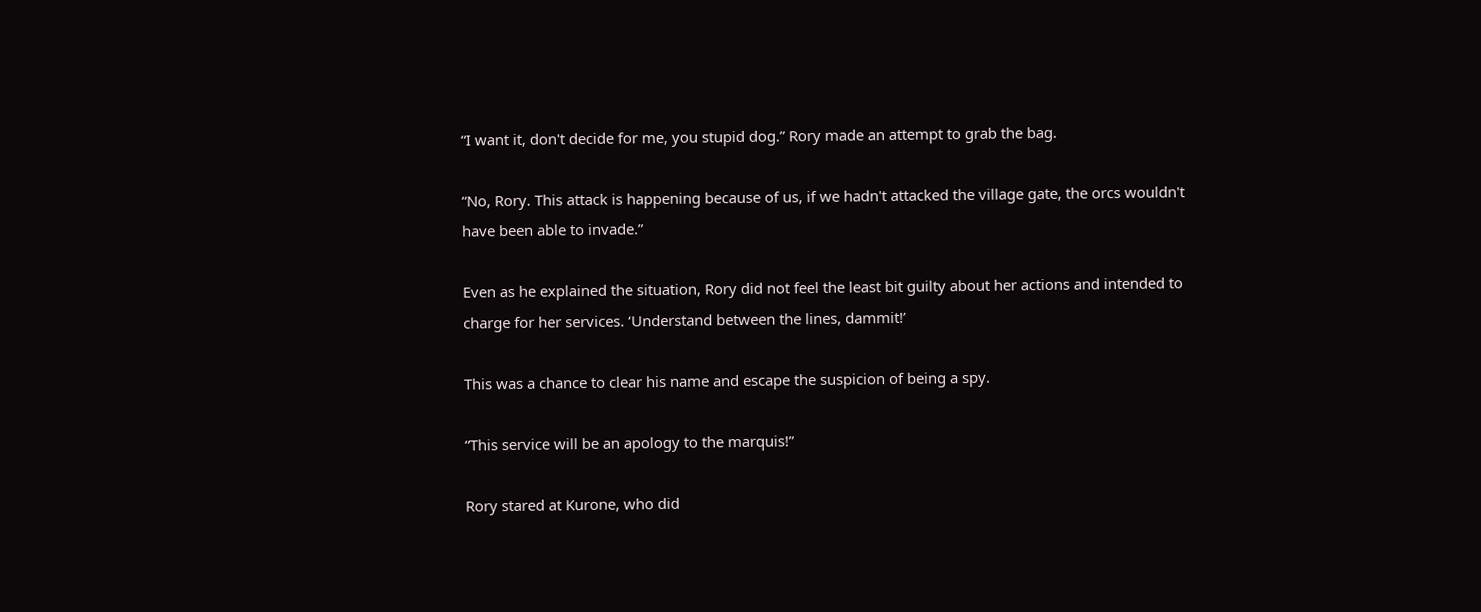“I want it, don't decide for me, you stupid dog.” Rory made an attempt to grab the bag.

“No, Rory. This attack is happening because of us, if we hadn't attacked the village gate, the orcs wouldn't have been able to invade.”

Even as he explained the situation, Rory did not feel the least bit guilty about her actions and intended to charge for her services. ‘Understand between the lines, dammit!’

This was a chance to clear his name and escape the suspicion of being a spy.

“This service will be an apology to the marquis!”

Rory stared at Kurone, who did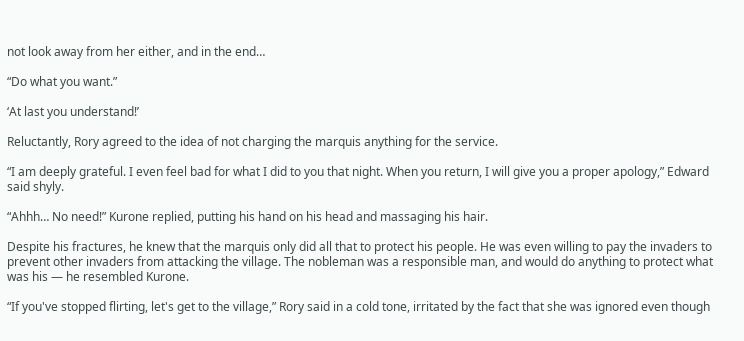not look away from her either, and in the end…

“Do what you want.”

‘At last you understand!’

Reluctantly, Rory agreed to the idea of not charging the marquis anything for the service.

“I am deeply grateful. I even feel bad for what I did to you that night. When you return, I will give you a proper apology,” Edward said shyly.

“Ahhh… No need!” Kurone replied, putting his hand on his head and massaging his hair.

Despite his fractures, he knew that the marquis only did all that to protect his people. He was even willing to pay the invaders to prevent other invaders from attacking the village. The nobleman was a responsible man, and would do anything to protect what was his — he resembled Kurone.

“If you've stopped flirting, let's get to the village,” Rory said in a cold tone, irritated by the fact that she was ignored even though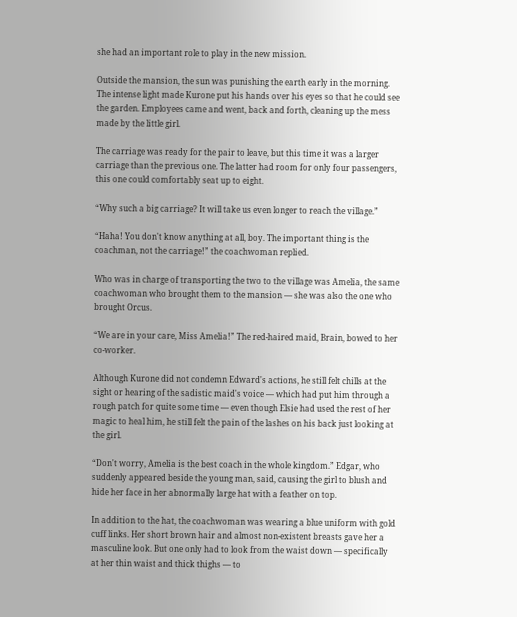she had an important role to play in the new mission.

Outside the mansion, the sun was punishing the earth early in the morning. The intense light made Kurone put his hands over his eyes so that he could see the garden. Employees came and went, back and forth, cleaning up the mess made by the little girl.

The carriage was ready for the pair to leave, but this time it was a larger carriage than the previous one. The latter had room for only four passengers, this one could comfortably seat up to eight.

“Why such a big carriage? It will take us even longer to reach the village.”

“Haha! You don't know anything at all, boy. The important thing is the coachman, not the carriage!” the coachwoman replied.

Who was in charge of transporting the two to the village was Amelia, the same coachwoman who brought them to the mansion — she was also the one who brought Orcus.

“We are in your care, Miss Amelia!” The red-haired maid, Brain, bowed to her co-worker.

Although Kurone did not condemn Edward's actions, he still felt chills at the sight or hearing of the sadistic maid's voice — which had put him through a rough patch for quite some time — even though Elsie had used the rest of her magic to heal him, he still felt the pain of the lashes on his back just looking at the girl.

“Don't worry, Amelia is the best coach in the whole kingdom.” Edgar, who suddenly appeared beside the young man, said, causing the girl to blush and hide her face in her abnormally large hat with a feather on top.

In addition to the hat, the coachwoman was wearing a blue uniform with gold cuff links. Her short brown hair and almost non-existent breasts gave her a masculine look. But one only had to look from the waist down — specifically at her thin waist and thick thighs — to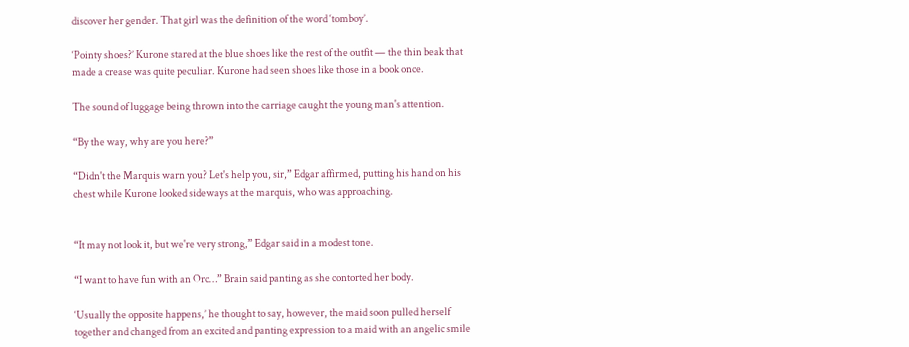discover her gender. That girl was the definition of the word ‘tomboy’.

‘Pointy shoes?’ Kurone stared at the blue shoes like the rest of the outfit — the thin beak that made a crease was quite peculiar. Kurone had seen shoes like those in a book once.

The sound of luggage being thrown into the carriage caught the young man's attention.

“By the way, why are you here?”

“Didn't the Marquis warn you? Let's help you, sir,” Edgar affirmed, putting his hand on his chest while Kurone looked sideways at the marquis, who was approaching.


“It may not look it, but we're very strong,” Edgar said in a modest tone.

“I want to have fun with an Orc…” Brain said panting as she contorted her body.

‘Usually the opposite happens,’ he thought to say, however, the maid soon pulled herself together and changed from an excited and panting expression to a maid with an angelic smile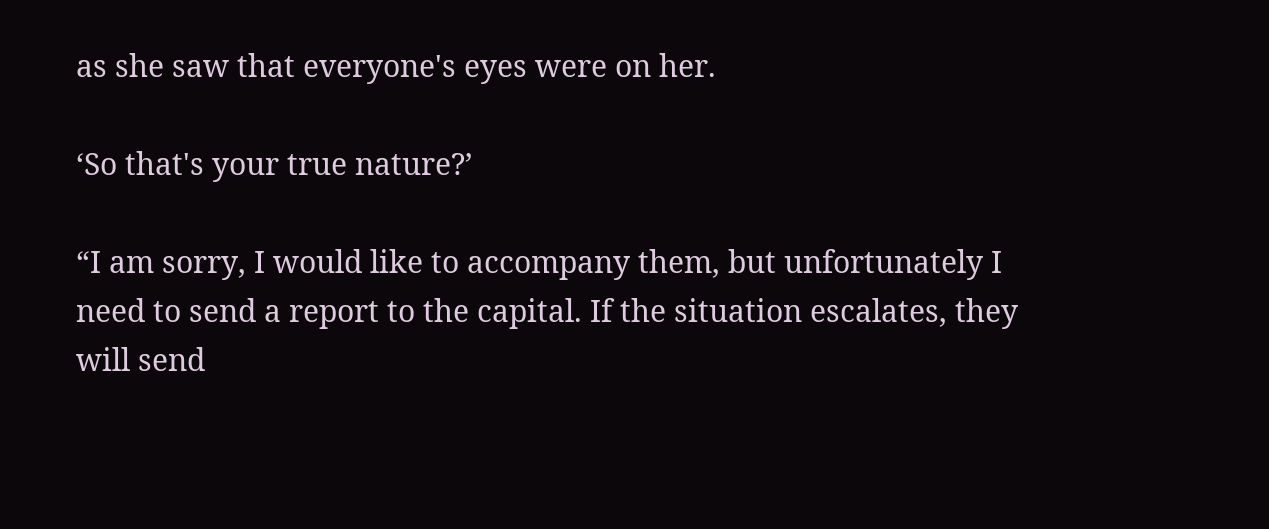as she saw that everyone's eyes were on her.

‘So that's your true nature?’

“I am sorry, I would like to accompany them, but unfortunately I need to send a report to the capital. If the situation escalates, they will send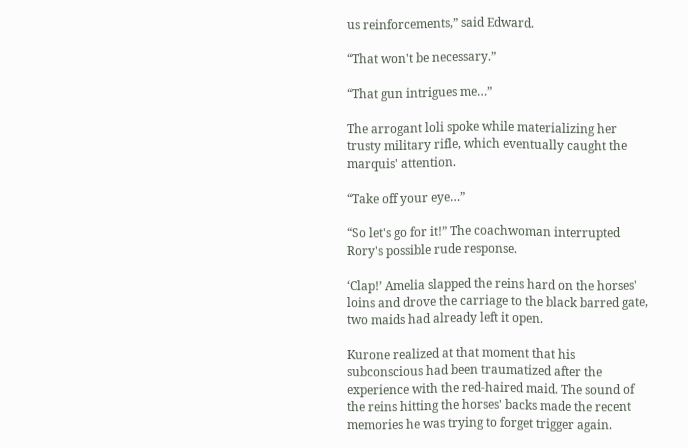us reinforcements,” said Edward.

“That won't be necessary.”

“That gun intrigues me…”

The arrogant loli spoke while materializing her trusty military rifle, which eventually caught the marquis' attention.

“Take off your eye…”

“So let's go for it!” The coachwoman interrupted Rory's possible rude response.

‘Clap!’ Amelia slapped the reins hard on the horses' loins and drove the carriage to the black barred gate, two maids had already left it open.

Kurone realized at that moment that his subconscious had been traumatized after the experience with the red-haired maid. The sound of the reins hitting the horses' backs made the recent memories he was trying to forget trigger again.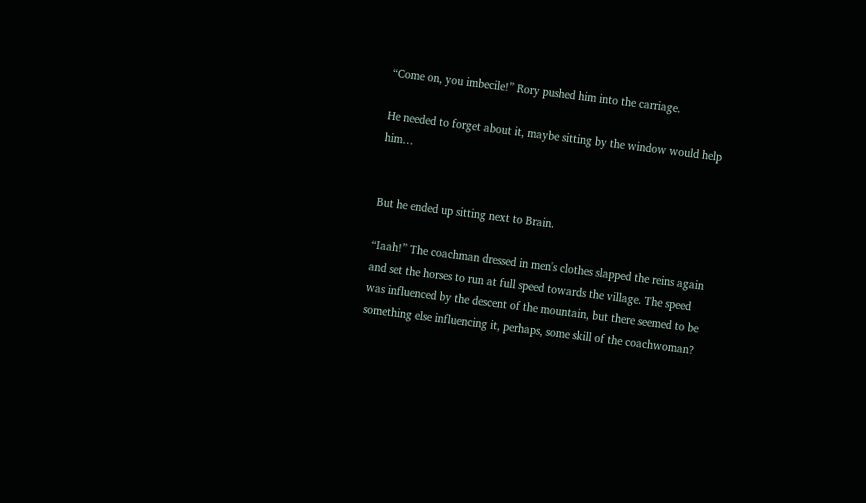“Come on, you imbecile!” Rory pushed him into the carriage.

He needed to forget about it, maybe sitting by the window would help him…


But he ended up sitting next to Brain.

“Iaah!” The coachman dressed in men's clothes slapped the reins again and set the horses to run at full speed towards the village. The speed was influenced by the descent of the mountain, but there seemed to be something else influencing it, perhaps, some skill of the coachwoman?